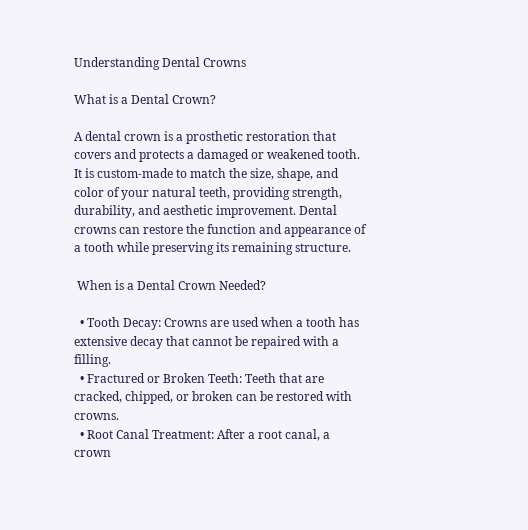Understanding Dental Crowns

What is a Dental Crown?

A dental crown is a prosthetic restoration that covers and protects a damaged or weakened tooth. It is custom-made to match the size, shape, and color of your natural teeth, providing strength, durability, and aesthetic improvement. Dental crowns can restore the function and appearance of a tooth while preserving its remaining structure.

 When is a Dental Crown Needed?

  • Tooth Decay: Crowns are used when a tooth has extensive decay that cannot be repaired with a filling.
  • Fractured or Broken Teeth: Teeth that are cracked, chipped, or broken can be restored with crowns.
  • Root Canal Treatment: After a root canal, a crown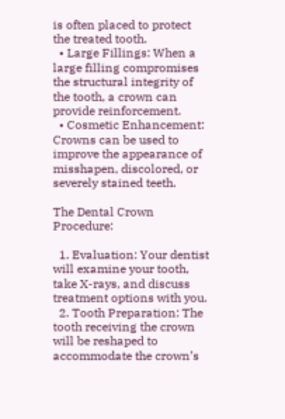is often placed to protect the treated tooth.
  • Large Fillings: When a large filling compromises the structural integrity of the tooth, a crown can provide reinforcement.
  • Cosmetic Enhancement: Crowns can be used to improve the appearance of misshapen, discolored, or severely stained teeth.

The Dental Crown Procedure:

  1. Evaluation: Your dentist will examine your tooth, take X-rays, and discuss treatment options with you.
  2. Tooth Preparation: The tooth receiving the crown will be reshaped to accommodate the crown’s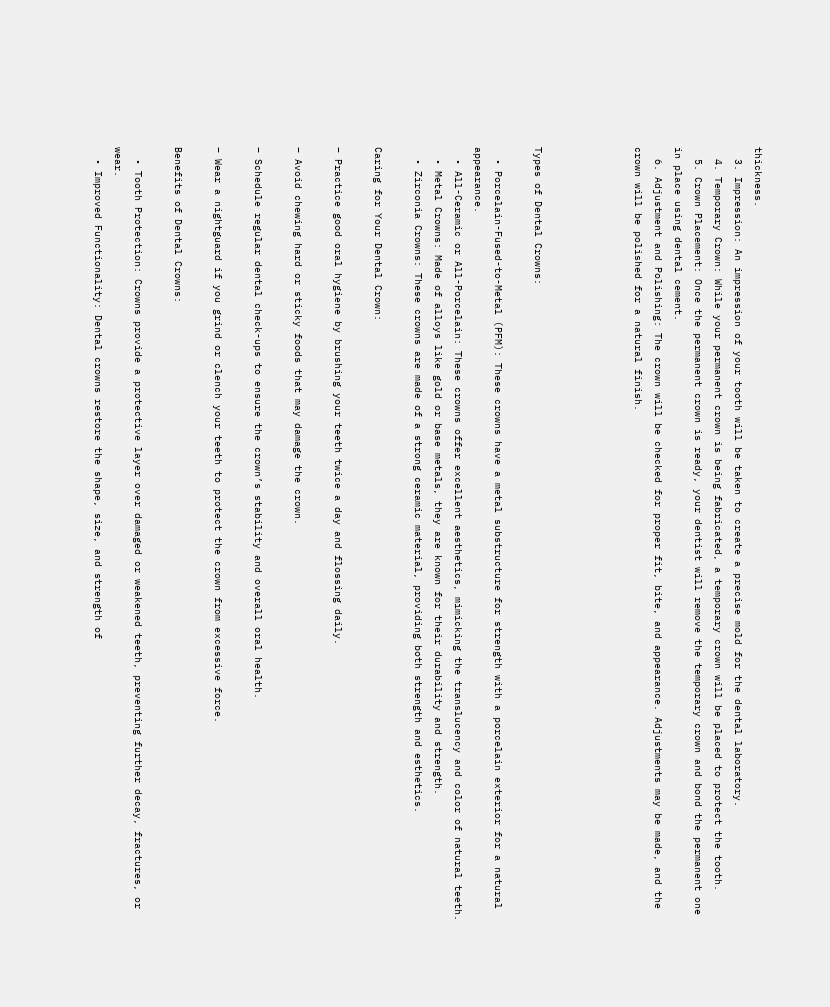thickness.
  3. Impression: An impression of your tooth will be taken to create a precise mold for the dental laboratory.
  4. Temporary Crown: While your permanent crown is being fabricated, a temporary crown will be placed to protect the tooth.
  5. Crown Placement: Once the permanent crown is ready, your dentist will remove the temporary crown and bond the permanent one in place using dental cement.
  6. Adjustment and Polishing: The crown will be checked for proper fit, bite, and appearance. Adjustments may be made, and the crown will be polished for a natural finish.




Types of Dental Crowns:

  • Porcelain-Fused-to-Metal (PFM): These crowns have a metal substructure for strength with a porcelain exterior for a natural appearance.
  • All-Ceramic or All-Porcelain: These crowns offer excellent aesthetics, mimicking the translucency and color of natural teeth.
  • Metal Crowns: Made of alloys like gold or base metals, they are known for their durability and strength.
  • Zirconia Crowns: These crowns are made of a strong ceramic material, providing both strength and esthetics.

Caring for Your Dental Crown:

– Practice good oral hygiene by brushing your teeth twice a day and flossing daily.

– Avoid chewing hard or sticky foods that may damage the crown.

– Schedule regular dental check-ups to ensure the crown’s stability and overall oral health.

– Wear a nightguard if you grind or clench your teeth to protect the crown from excessive force.

Benefits of Dental Crowns:

  • Tooth Protection: Crowns provide a protective layer over damaged or weakened teeth, preventing further decay, fractures, or wear.
  • Improved Functionality: Dental crowns restore the shape, size, and strength of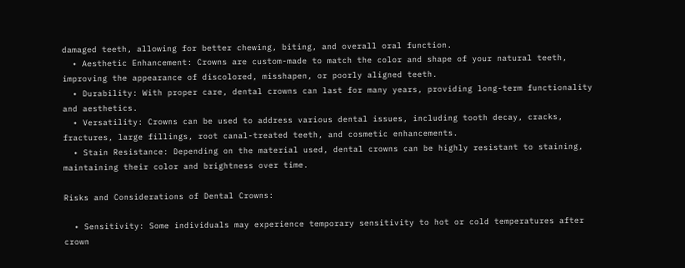damaged teeth, allowing for better chewing, biting, and overall oral function.
  • Aesthetic Enhancement: Crowns are custom-made to match the color and shape of your natural teeth, improving the appearance of discolored, misshapen, or poorly aligned teeth.
  • Durability: With proper care, dental crowns can last for many years, providing long-term functionality and aesthetics.
  • Versatility: Crowns can be used to address various dental issues, including tooth decay, cracks, fractures, large fillings, root canal-treated teeth, and cosmetic enhancements.
  • Stain Resistance: Depending on the material used, dental crowns can be highly resistant to staining, maintaining their color and brightness over time.

Risks and Considerations of Dental Crowns:

  • Sensitivity: Some individuals may experience temporary sensitivity to hot or cold temperatures after crown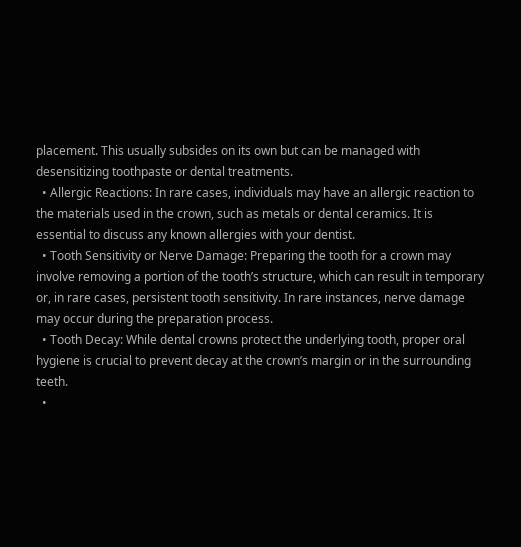placement. This usually subsides on its own but can be managed with desensitizing toothpaste or dental treatments.
  • Allergic Reactions: In rare cases, individuals may have an allergic reaction to the materials used in the crown, such as metals or dental ceramics. It is essential to discuss any known allergies with your dentist.
  • Tooth Sensitivity or Nerve Damage: Preparing the tooth for a crown may involve removing a portion of the tooth’s structure, which can result in temporary or, in rare cases, persistent tooth sensitivity. In rare instances, nerve damage may occur during the preparation process.
  • Tooth Decay: While dental crowns protect the underlying tooth, proper oral hygiene is crucial to prevent decay at the crown’s margin or in the surrounding teeth.
  •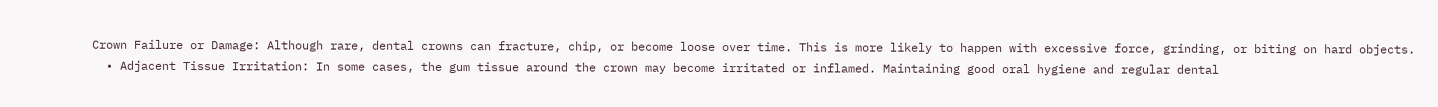Crown Failure or Damage: Although rare, dental crowns can fracture, chip, or become loose over time. This is more likely to happen with excessive force, grinding, or biting on hard objects.
  • Adjacent Tissue Irritation: In some cases, the gum tissue around the crown may become irritated or inflamed. Maintaining good oral hygiene and regular dental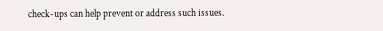check-ups can help prevent or address such issues.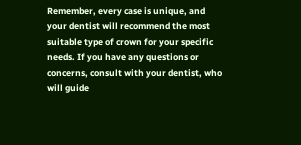Remember, every case is unique, and your dentist will recommend the most suitable type of crown for your specific needs. If you have any questions or concerns, consult with your dentist, who will guide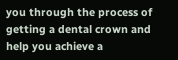you through the process of getting a dental crown and help you achieve a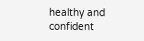healthy and confident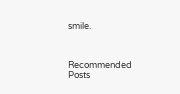smile.



Recommended Posts